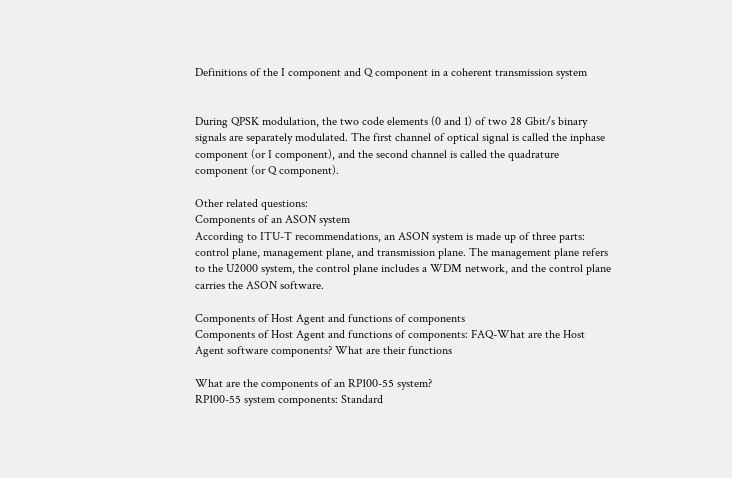Definitions of the I component and Q component in a coherent transmission system


During QPSK modulation, the two code elements (0 and 1) of two 28 Gbit/s binary signals are separately modulated. The first channel of optical signal is called the inphase component (or I component), and the second channel is called the quadrature component (or Q component).

Other related questions:
Components of an ASON system
According to ITU-T recommendations, an ASON system is made up of three parts: control plane, management plane, and transmission plane. The management plane refers to the U2000 system, the control plane includes a WDM network, and the control plane carries the ASON software.

Components of Host Agent and functions of components
Components of Host Agent and functions of components: FAQ-What are the Host Agent software components? What are their functions

What are the components of an RP100-55 system?
RP100-55 system components: Standard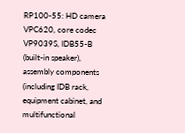RP100-55: HD camera VPC620, core codec VP9039S, IDB55-B (built-in speaker), assembly components (including IDB rack, equipment cabinet, and multifunctional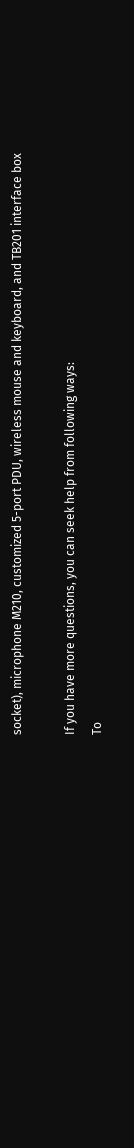socket), microphone M210, customized 5-port PDU, wireless mouse and keyboard, and TB201 interface box

If you have more questions, you can seek help from following ways:
To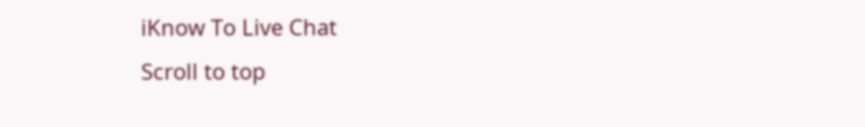iKnow To Live Chat
Scroll to top